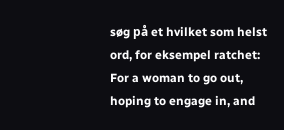søg på et hvilket som helst ord, for eksempel ratchet:
For a woman to go out, hoping to engage in, and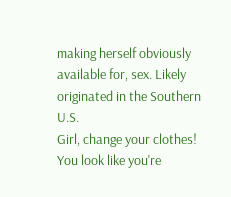making herself obviously available for, sex. Likely originated in the Southern U.S.
Girl, change your clothes! You look like you're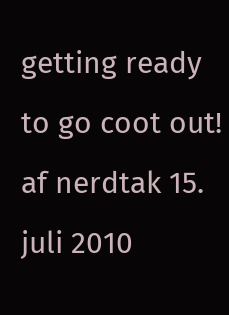getting ready to go coot out!
af nerdtak 15. juli 2010